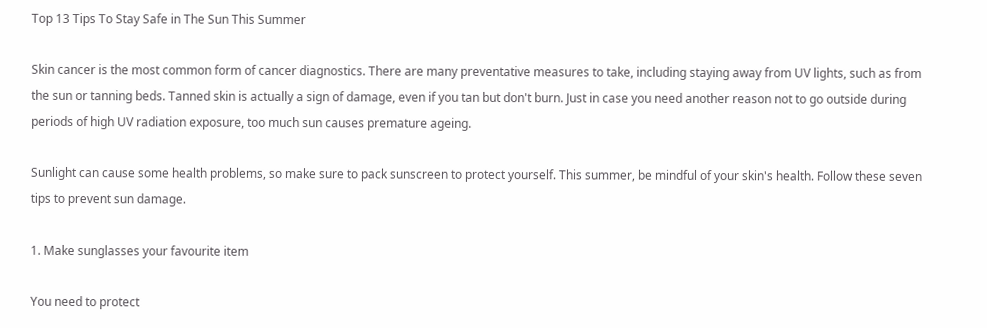Top 13 Tips To Stay Safe in The Sun This Summer

Skin cancer is the most common form of cancer diagnostics. There are many preventative measures to take, including staying away from UV lights, such as from the sun or tanning beds. Tanned skin is actually a sign of damage, even if you tan but don't burn. Just in case you need another reason not to go outside during periods of high UV radiation exposure, too much sun causes premature ageing.

Sunlight can cause some health problems, so make sure to pack sunscreen to protect yourself. This summer, be mindful of your skin's health. Follow these seven tips to prevent sun damage.

1. Make sunglasses your favourite item

You need to protect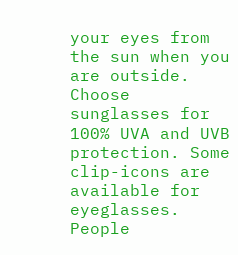your eyes from the sun when you are outside. Choose sunglasses for 100% UVA and UVB protection. Some clip-icons are available for eyeglasses. People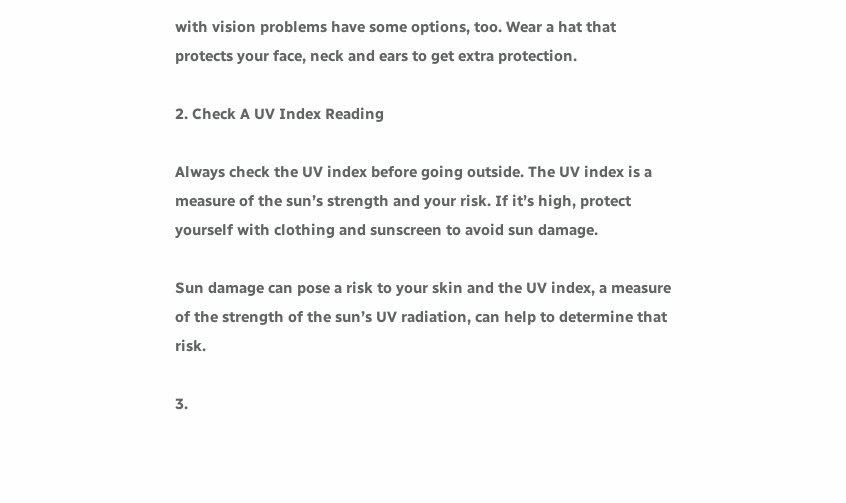with vision problems have some options, too. Wear a hat that protects your face, neck and ears to get extra protection.

2. Check A UV Index Reading

Always check the UV index before going outside. The UV index is a measure of the sun’s strength and your risk. If it’s high, protect yourself with clothing and sunscreen to avoid sun damage.

Sun damage can pose a risk to your skin and the UV index, a measure of the strength of the sun’s UV radiation, can help to determine that risk.

3.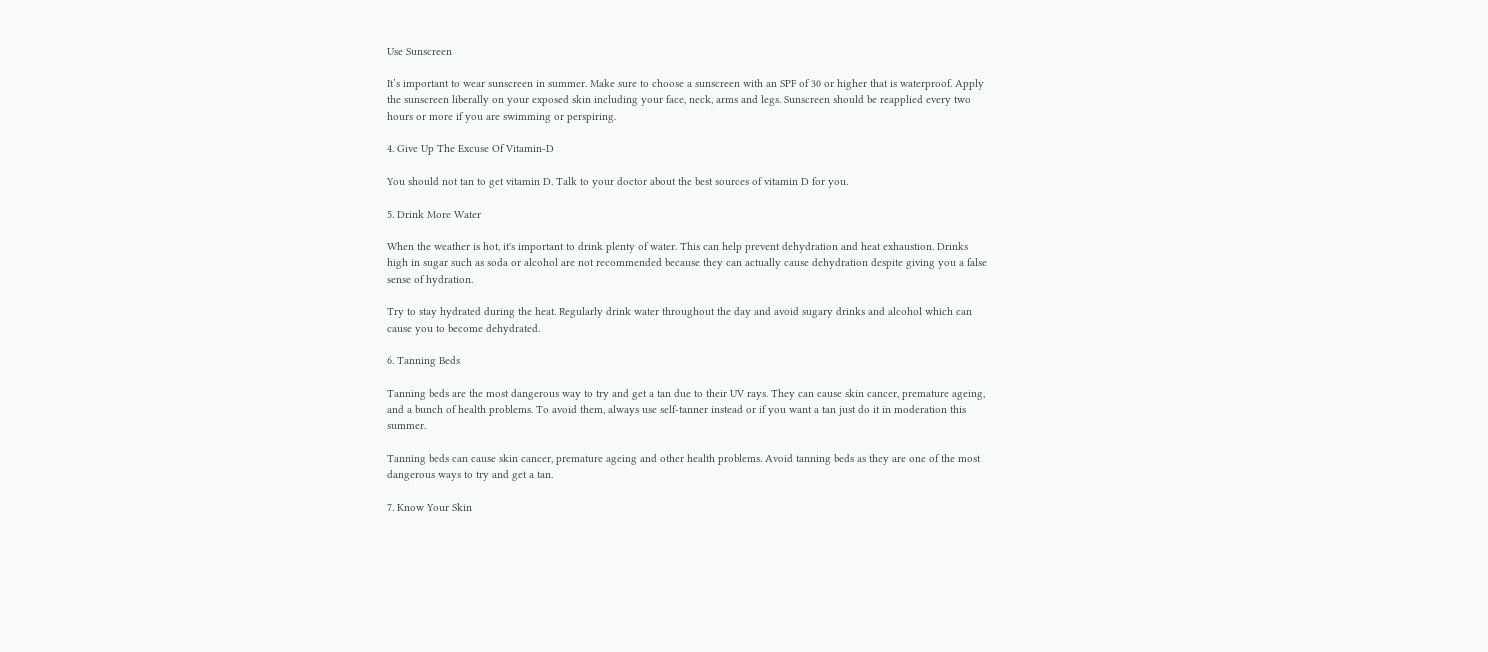Use Sunscreen

It’s important to wear sunscreen in summer. Make sure to choose a sunscreen with an SPF of 30 or higher that is waterproof. Apply the sunscreen liberally on your exposed skin including your face, neck, arms and legs. Sunscreen should be reapplied every two hours or more if you are swimming or perspiring.

4. Give Up The Excuse Of Vitamin-D

You should not tan to get vitamin D. Talk to your doctor about the best sources of vitamin D for you.

5. Drink More Water

When the weather is hot, it's important to drink plenty of water. This can help prevent dehydration and heat exhaustion. Drinks high in sugar such as soda or alcohol are not recommended because they can actually cause dehydration despite giving you a false sense of hydration.

Try to stay hydrated during the heat. Regularly drink water throughout the day and avoid sugary drinks and alcohol which can cause you to become dehydrated.

6. Tanning Beds

Tanning beds are the most dangerous way to try and get a tan due to their UV rays. They can cause skin cancer, premature ageing, and a bunch of health problems. To avoid them, always use self-tanner instead or if you want a tan just do it in moderation this summer.

Tanning beds can cause skin cancer, premature ageing and other health problems. Avoid tanning beds as they are one of the most dangerous ways to try and get a tan.

7. Know Your Skin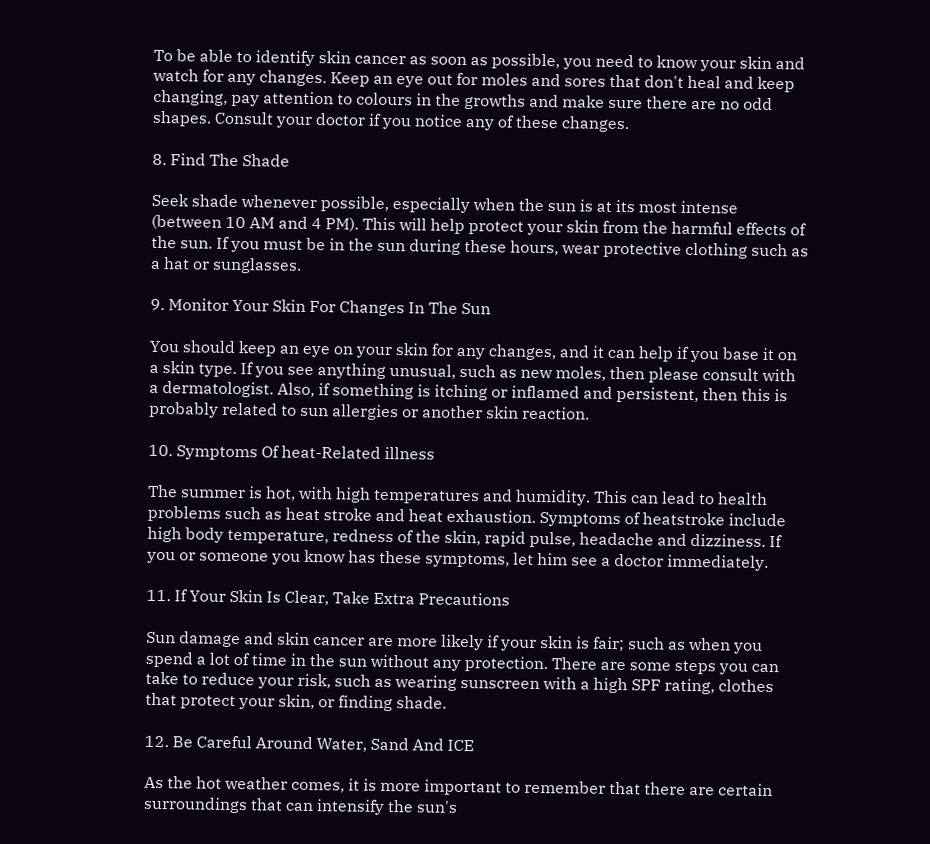To be able to identify skin cancer as soon as possible, you need to know your skin and watch for any changes. Keep an eye out for moles and sores that don't heal and keep changing, pay attention to colours in the growths and make sure there are no odd shapes. Consult your doctor if you notice any of these changes.

8. Find The Shade

Seek shade whenever possible, especially when the sun is at its most intense (between 10 AM and 4 PM). This will help protect your skin from the harmful effects of the sun. If you must be in the sun during these hours, wear protective clothing such as a hat or sunglasses.

9. Monitor Your Skin For Changes In The Sun

You should keep an eye on your skin for any changes, and it can help if you base it on a skin type. If you see anything unusual, such as new moles, then please consult with a dermatologist. Also, if something is itching or inflamed and persistent, then this is probably related to sun allergies or another skin reaction.

10. Symptoms Of heat-Related illness

The summer is hot, with high temperatures and humidity. This can lead to health problems such as heat stroke and heat exhaustion. Symptoms of heatstroke include high body temperature, redness of the skin, rapid pulse, headache and dizziness. If you or someone you know has these symptoms, let him see a doctor immediately.

11. If Your Skin Is Clear, Take Extra Precautions

Sun damage and skin cancer are more likely if your skin is fair; such as when you spend a lot of time in the sun without any protection. There are some steps you can take to reduce your risk, such as wearing sunscreen with a high SPF rating, clothes that protect your skin, or finding shade.

12. Be Careful Around Water, Sand And ICE

As the hot weather comes, it is more important to remember that there are certain surroundings that can intensify the sun's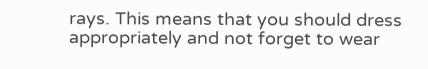rays. This means that you should dress appropriately and not forget to wear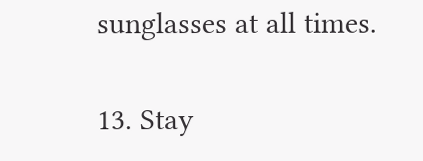sunglasses at all times.

13. Stay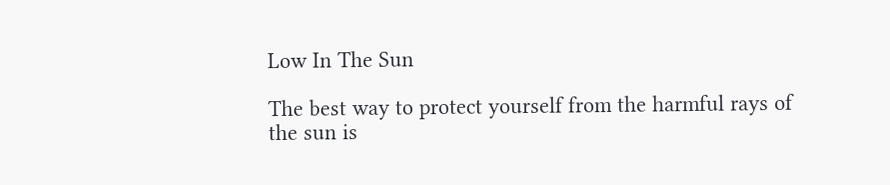Low In The Sun

The best way to protect yourself from the harmful rays of the sun is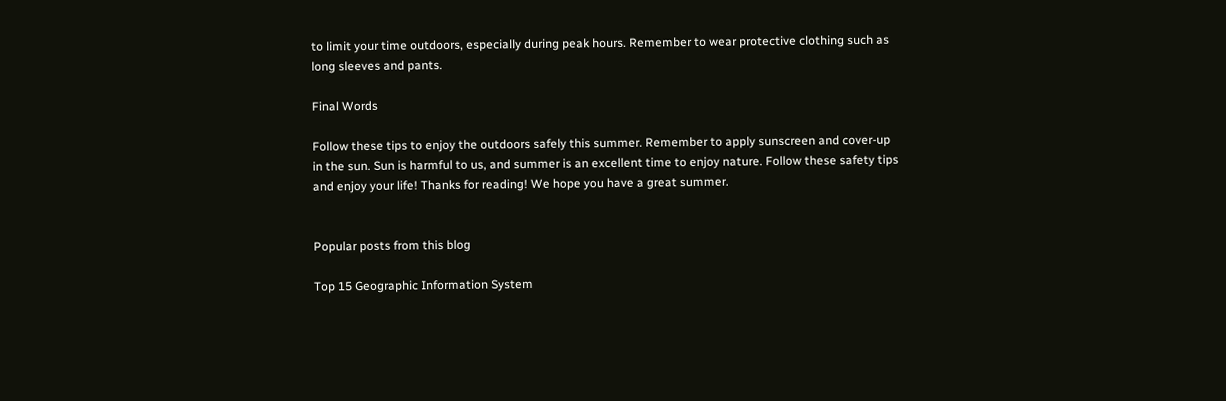to limit your time outdoors, especially during peak hours. Remember to wear protective clothing such as long sleeves and pants.

Final Words

Follow these tips to enjoy the outdoors safely this summer. Remember to apply sunscreen and cover-up in the sun. Sun is harmful to us, and summer is an excellent time to enjoy nature. Follow these safety tips and enjoy your life! Thanks for reading! We hope you have a great summer.


Popular posts from this blog

Top 15 Geographic Information System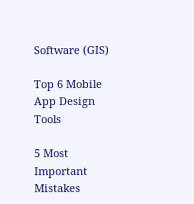Software (GIS)

Top 6 Mobile App Design Tools

5 Most Important Mistakes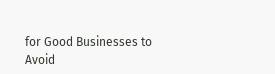for Good Businesses to Avoid